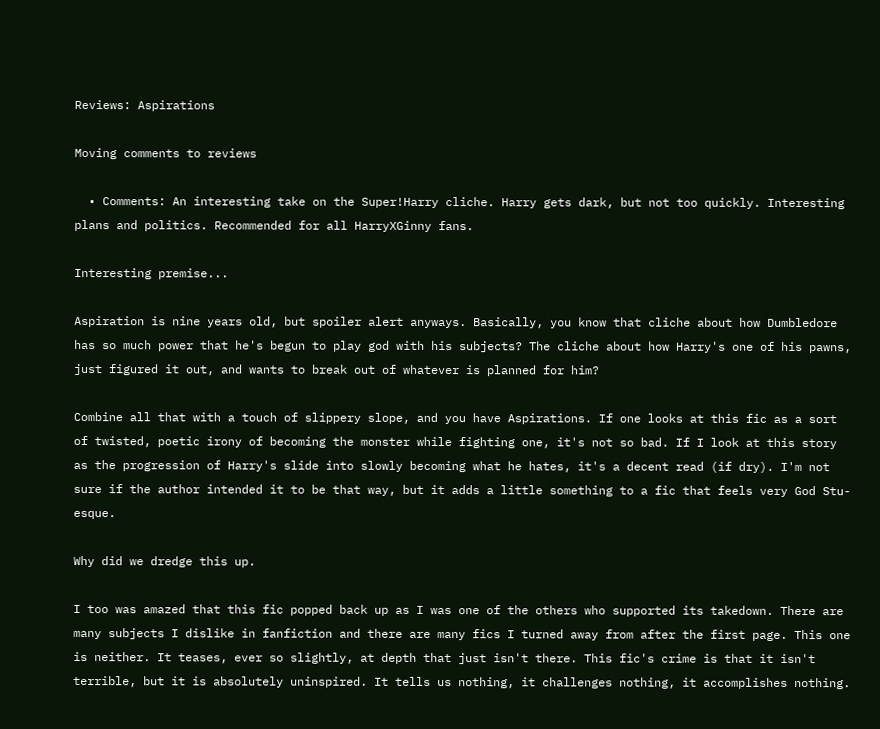Reviews: Aspirations

Moving comments to reviews

  • Comments: An interesting take on the Super!Harry cliche. Harry gets dark, but not too quickly. Interesting plans and politics. Recommended for all HarryXGinny fans.

Interesting premise...

Aspiration is nine years old, but spoiler alert anyways. Basically, you know that cliche about how Dumbledore has so much power that he's begun to play god with his subjects? The cliche about how Harry's one of his pawns, just figured it out, and wants to break out of whatever is planned for him?

Combine all that with a touch of slippery slope, and you have Aspirations. If one looks at this fic as a sort of twisted, poetic irony of becoming the monster while fighting one, it's not so bad. If I look at this story as the progression of Harry's slide into slowly becoming what he hates, it's a decent read (if dry). I'm not sure if the author intended it to be that way, but it adds a little something to a fic that feels very God Stu-esque.

Why did we dredge this up.

I too was amazed that this fic popped back up as I was one of the others who supported its takedown. There are many subjects I dislike in fanfiction and there are many fics I turned away from after the first page. This one is neither. It teases, ever so slightly, at depth that just isn't there. This fic's crime is that it isn't terrible, but it is absolutely uninspired. It tells us nothing, it challenges nothing, it accomplishes nothing.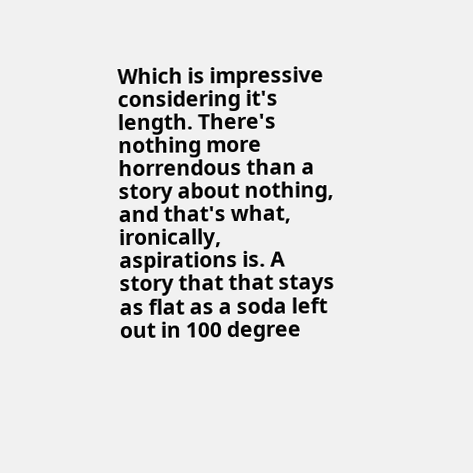Which is impressive considering it's length. There's nothing more horrendous than a story about nothing, and that's what, ironically, aspirations is. A story that that stays as flat as a soda left out in 100 degree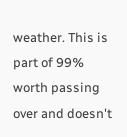weather. This is part of 99% worth passing over and doesn't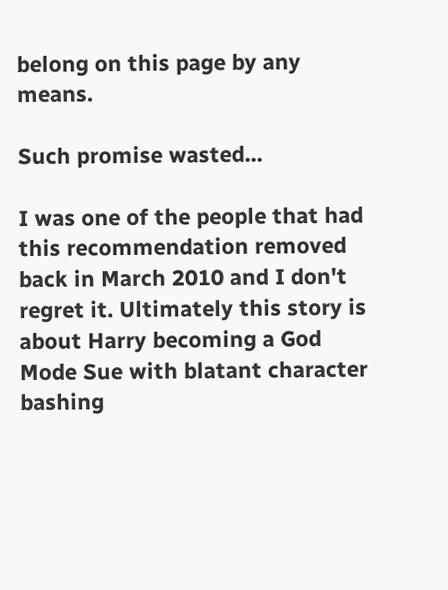belong on this page by any means.

Such promise wasted...

I was one of the people that had this recommendation removed back in March 2010 and I don't regret it. Ultimately this story is about Harry becoming a God Mode Sue with blatant character bashing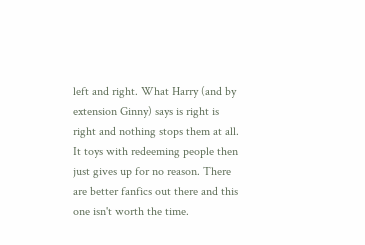left and right. What Harry (and by extension Ginny) says is right is right and nothing stops them at all. It toys with redeeming people then just gives up for no reason. There are better fanfics out there and this one isn't worth the time.